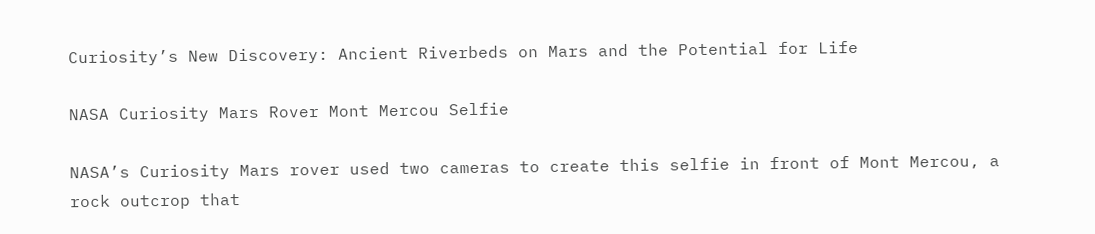Curiosity’s New Discovery: Ancient Riverbeds on Mars and the Potential for Life

NASA Curiosity Mars Rover Mont Mercou Selfie

NASA’s Curiosity Mars rover used two cameras to create this selfie in front of Mont Mercou, a rock outcrop that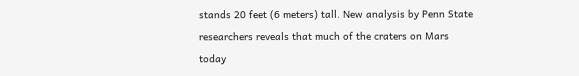stands 20 feet (6 meters) tall. New analysis by Penn State researchers reveals that much of the craters on Mars today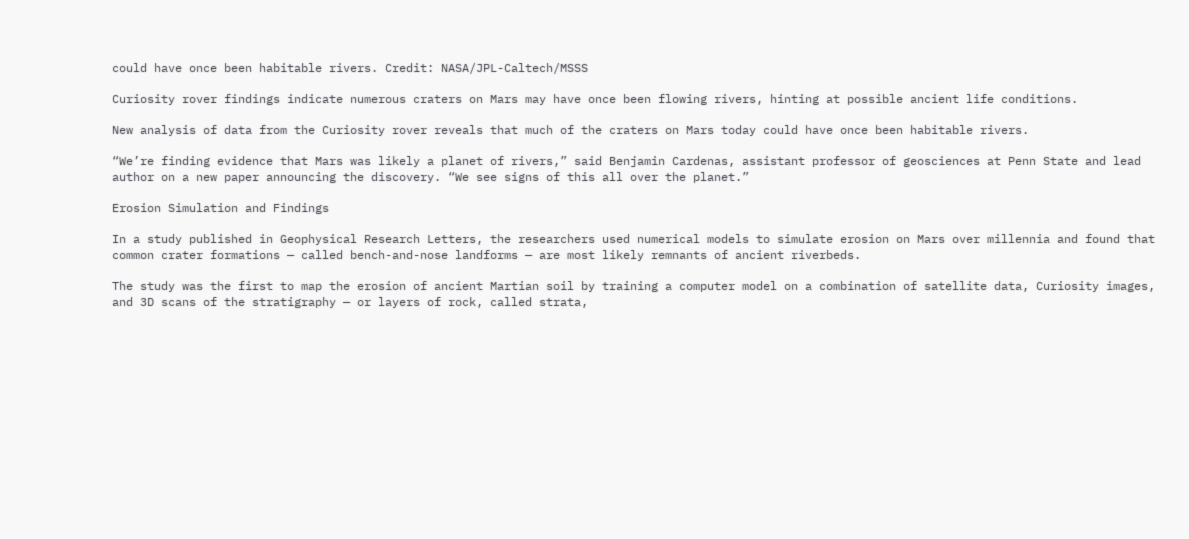could have once been habitable rivers. Credit: NASA/JPL-Caltech/MSSS

Curiosity rover findings indicate numerous craters on Mars may have once been flowing rivers, hinting at possible ancient life conditions.

New analysis of data from the Curiosity rover reveals that much of the craters on Mars today could have once been habitable rivers.

“We’re finding evidence that Mars was likely a planet of rivers,” said Benjamin Cardenas, assistant professor of geosciences at Penn State and lead author on a new paper announcing the discovery. “We see signs of this all over the planet.”

Erosion Simulation and Findings

In a study published in Geophysical Research Letters, the researchers used numerical models to simulate erosion on Mars over millennia and found that common crater formations — called bench-and-nose landforms — are most likely remnants of ancient riverbeds.

The study was the first to map the erosion of ancient Martian soil by training a computer model on a combination of satellite data, Curiosity images, and 3D scans of the stratigraphy — or layers of rock, called strata,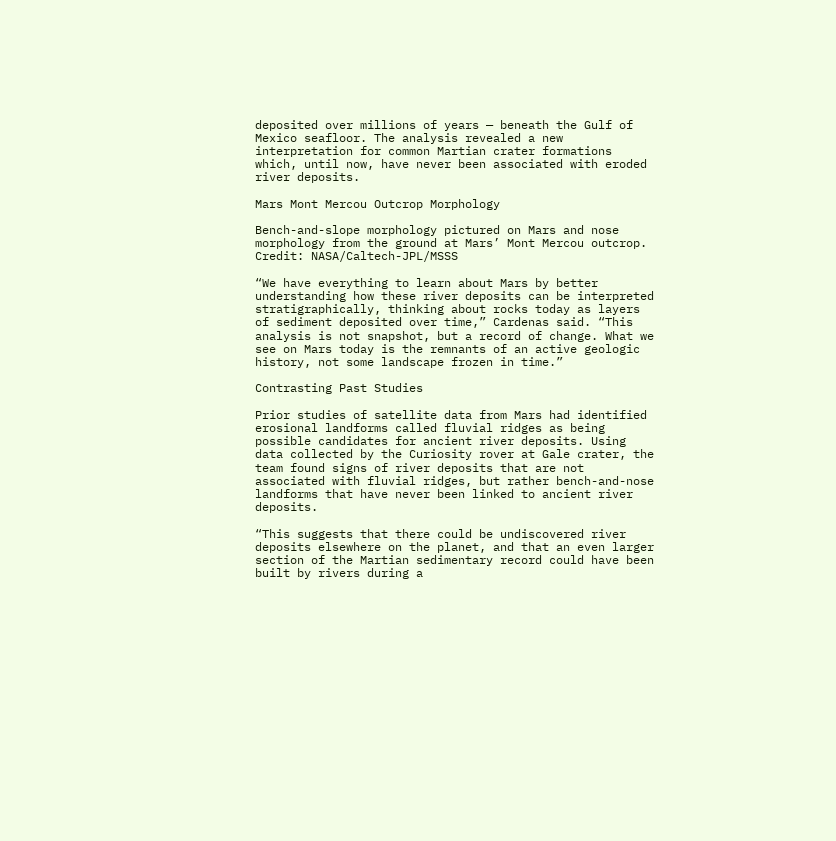deposited over millions of years — beneath the Gulf of Mexico seafloor. The analysis revealed a new interpretation for common Martian crater formations which, until now, have never been associated with eroded river deposits.

Mars Mont Mercou Outcrop Morphology

Bench-and-slope morphology pictured on Mars and nose morphology from the ground at Mars’ Mont Mercou outcrop. Credit: NASA/Caltech-JPL/MSSS

“We have everything to learn about Mars by better understanding how these river deposits can be interpreted stratigraphically, thinking about rocks today as layers of sediment deposited over time,” Cardenas said. “This analysis is not snapshot, but a record of change. What we see on Mars today is the remnants of an active geologic history, not some landscape frozen in time.”

Contrasting Past Studies

Prior studies of satellite data from Mars had identified erosional landforms called fluvial ridges as being possible candidates for ancient river deposits. Using data collected by the Curiosity rover at Gale crater, the team found signs of river deposits that are not associated with fluvial ridges, but rather bench-and-nose landforms that have never been linked to ancient river deposits.

“This suggests that there could be undiscovered river deposits elsewhere on the planet, and that an even larger section of the Martian sedimentary record could have been built by rivers during a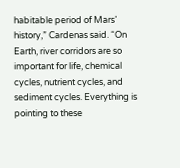habitable period of Mars’ history,” Cardenas said. “On Earth, river corridors are so important for life, chemical cycles, nutrient cycles, and sediment cycles. Everything is pointing to these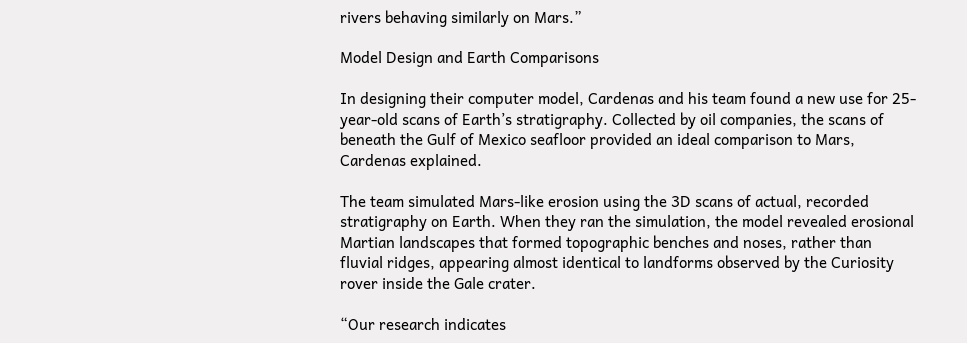rivers behaving similarly on Mars.”

Model Design and Earth Comparisons

In designing their computer model, Cardenas and his team found a new use for 25-year-old scans of Earth’s stratigraphy. Collected by oil companies, the scans of beneath the Gulf of Mexico seafloor provided an ideal comparison to Mars, Cardenas explained.

The team simulated Mars-like erosion using the 3D scans of actual, recorded stratigraphy on Earth. When they ran the simulation, the model revealed erosional Martian landscapes that formed topographic benches and noses, rather than fluvial ridges, appearing almost identical to landforms observed by the Curiosity rover inside the Gale crater.

“Our research indicates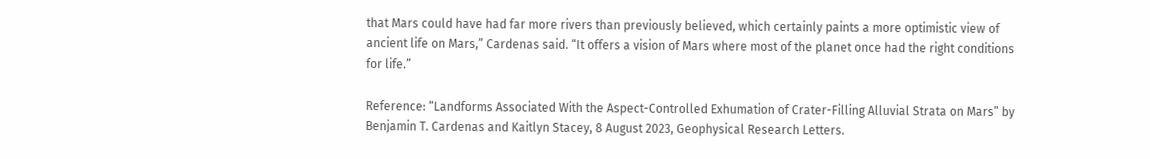that Mars could have had far more rivers than previously believed, which certainly paints a more optimistic view of ancient life on Mars,” Cardenas said. “It offers a vision of Mars where most of the planet once had the right conditions for life.”

Reference: “Landforms Associated With the Aspect-Controlled Exhumation of Crater-Filling Alluvial Strata on Mars” by Benjamin T. Cardenas and Kaitlyn Stacey, 8 August 2023, Geophysical Research Letters.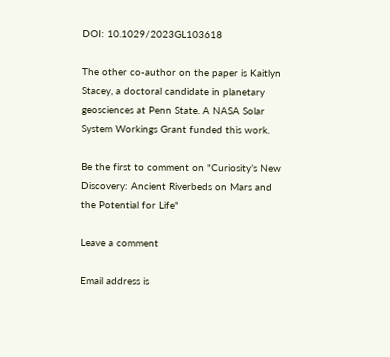DOI: 10.1029/2023GL103618

The other co-author on the paper is Kaitlyn Stacey, a doctoral candidate in planetary geosciences at Penn State. A NASA Solar System Workings Grant funded this work.

Be the first to comment on "Curiosity’s New Discovery: Ancient Riverbeds on Mars and the Potential for Life"

Leave a comment

Email address is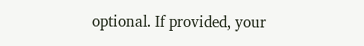optional. If provided, your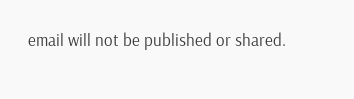email will not be published or shared.